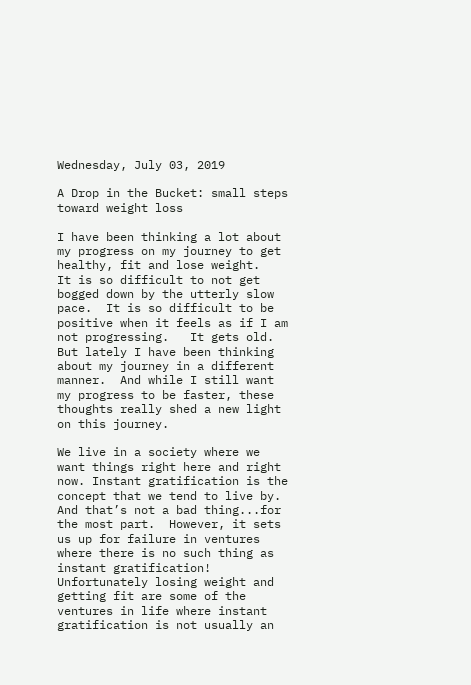Wednesday, July 03, 2019

A Drop in the Bucket: small steps toward weight loss

I have been thinking a lot about my progress on my journey to get healthy, fit and lose weight.   It is so difficult to not get bogged down by the utterly slow pace.  It is so difficult to be positive when it feels as if I am not progressing.   It gets old.  But lately I have been thinking about my journey in a different manner.  And while I still want my progress to be faster, these thoughts really shed a new light on this journey.

We live in a society where we want things right here and right now. Instant gratification is the concept that we tend to live by.  And that’s not a bad thing...for the most part.  However, it sets us up for failure in ventures where there is no such thing as instant gratification!  Unfortunately losing weight and getting fit are some of the ventures in life where instant gratification is not usually an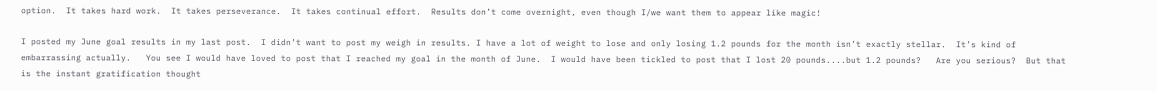option.  It takes hard work.  It takes perseverance.  It takes continual effort.  Results don’t come overnight, even though I/we want them to appear like magic!

I posted my June goal results in my last post.  I didn’t want to post my weigh in results. I have a lot of weight to lose and only losing 1.2 pounds for the month isn’t exactly stellar.  It’s kind of embarrassing actually.   You see I would have loved to post that I reached my goal in the month of June.  I would have been tickled to post that I lost 20 pounds....but 1.2 pounds?   Are you serious?  But that is the instant gratification thought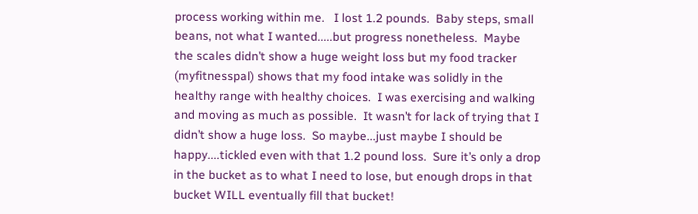process working within me.   I lost 1.2 pounds.  Baby steps, small beans, not what I wanted.....but progress nonetheless.  Maybe the scales didn’t show a huge weight loss but my food tracker (myfitnesspal) shows that my food intake was solidly in the healthy range with healthy choices.  I was exercising and walking and moving as much as possible.  It wasn’t for lack of trying that I didn’t show a huge loss.  So maybe...just maybe I should be happy....tickled even with that 1.2 pound loss.  Sure it’s only a drop in the bucket as to what I need to lose, but enough drops in that bucket WILL eventually fill that bucket!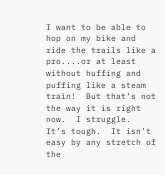I want to be able to hop on my bike and ride the trails like a pro....or at least without huffing and puffing like a steam train!  But that’s not the way it is right now.  I struggle.  It’s tough.  It isn’t easy by any stretch of the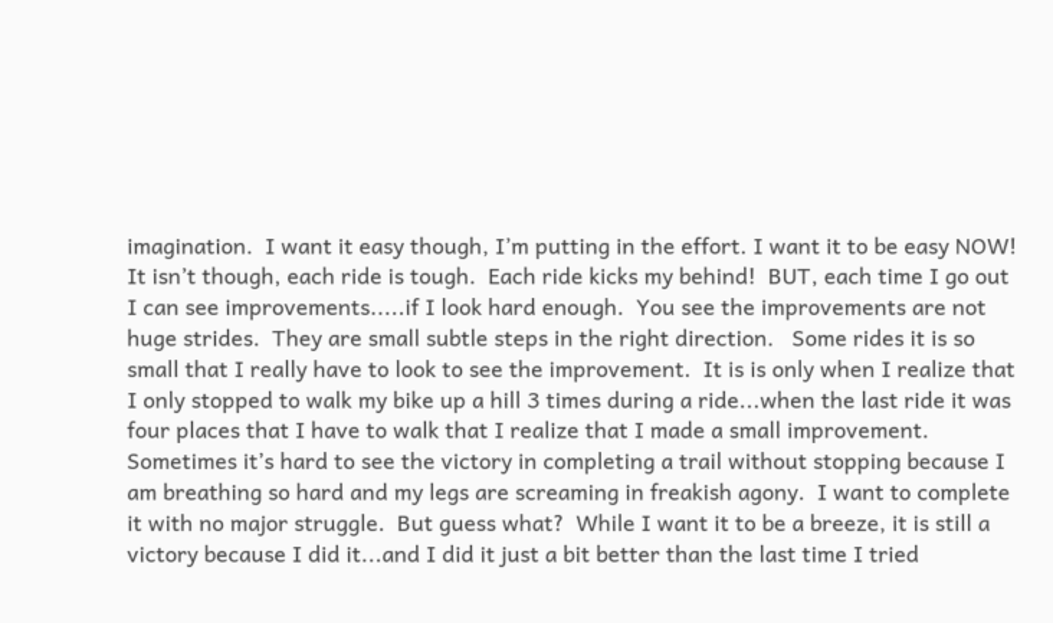imagination.  I want it easy though, I’m putting in the effort. I want it to be easy NOW!   It isn’t though, each ride is tough.  Each ride kicks my behind!  BUT, each time I go out I can see improvements.....if I look hard enough.  You see the improvements are not huge strides.  They are small subtle steps in the right direction.   Some rides it is so small that I really have to look to see the improvement.  It is is only when I realize that I only stopped to walk my bike up a hill 3 times during a ride...when the last ride it was four places that I have to walk that I realize that I made a small improvement.   Sometimes it’s hard to see the victory in completing a trail without stopping because I am breathing so hard and my legs are screaming in freakish agony.  I want to complete it with no major struggle.  But guess what?  While I want it to be a breeze, it is still a victory because I did it...and I did it just a bit better than the last time I tried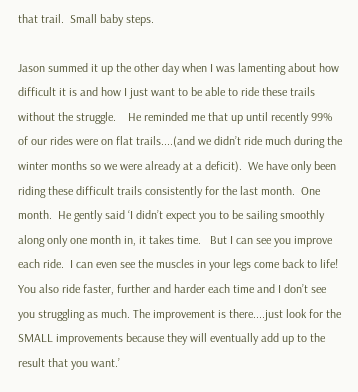that trail.  Small baby steps.

Jason summed it up the other day when I was lamenting about how difficult it is and how I just want to be able to ride these trails without the struggle.    He reminded me that up until recently 99% of our rides were on flat trails....(and we didn’t ride much during the winter months so we were already at a deficit).  We have only been riding these difficult trails consistently for the last month.  One month.  He gently said ‘I didn’t expect you to be sailing smoothly along only one month in, it takes time.   But I can see you improve each ride.  I can even see the muscles in your legs come back to life!  You also ride faster, further and harder each time and I don’t see you struggling as much. The improvement is there....just look for the SMALL improvements because they will eventually add up to the result that you want.’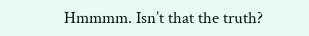Hmmmm. Isn’t that the truth?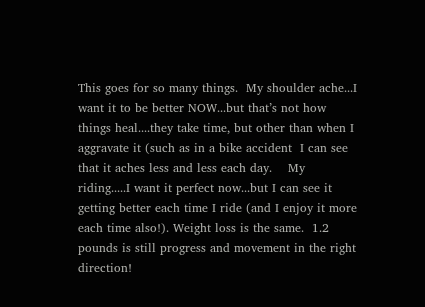This goes for so many things.  My shoulder ache...I want it to be better NOW...but that’s not how things heal....they take time, but other than when I aggravate it (such as in a bike accident  I can see that it aches less and less each day.    My riding.....I want it perfect now...but I can see it getting better each time I ride (and I enjoy it more each time also!). Weight loss is the same.  1.2 pounds is still progress and movement in the right direction!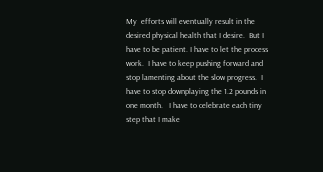My  efforts will eventually result in the desired physical health that I desire.  But I have to be patient. I have to let the process work.  I have to keep pushing forward and stop lamenting about the slow progress.  I have to stop downplaying the 1.2 pounds in one month.   I have to celebrate each tiny step that I make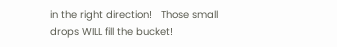in the right direction!   Those small drops WILL fill the bucket!